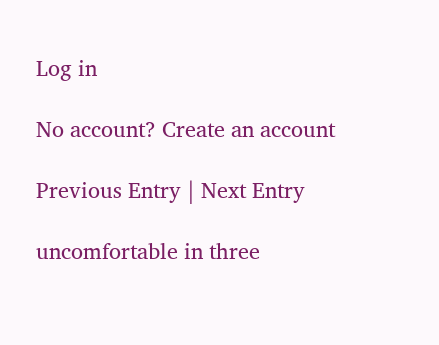Log in

No account? Create an account

Previous Entry | Next Entry

uncomfortable in three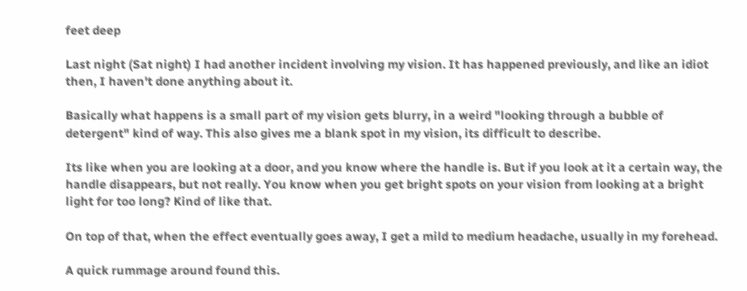feet deep

Last night (Sat night) I had another incident involving my vision. It has happened previously, and like an idiot then, I haven't done anything about it.

Basically what happens is a small part of my vision gets blurry, in a weird "looking through a bubble of detergent" kind of way. This also gives me a blank spot in my vision, its difficult to describe.

Its like when you are looking at a door, and you know where the handle is. But if you look at it a certain way, the handle disappears, but not really. You know when you get bright spots on your vision from looking at a bright light for too long? Kind of like that.

On top of that, when the effect eventually goes away, I get a mild to medium headache, usually in my forehead.

A quick rummage around found this.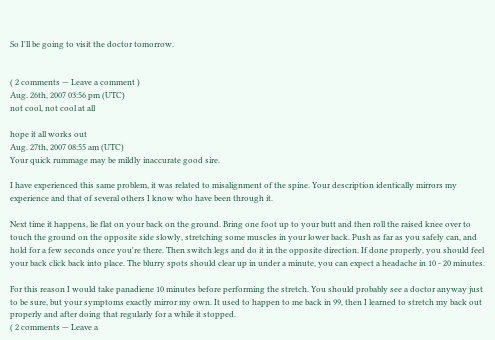So I'll be going to visit the doctor tomorrow.


( 2 comments — Leave a comment )
Aug. 26th, 2007 03:56 pm (UTC)
not cool, not cool at all

hope it all works out
Aug. 27th, 2007 08:55 am (UTC)
Your quick rummage may be mildly inaccurate good sire.

I have experienced this same problem, it was related to misalignment of the spine. Your description identically mirrors my experience and that of several others I know who have been through it.

Next time it happens, lie flat on your back on the ground. Bring one foot up to your butt and then roll the raised knee over to touch the ground on the opposite side slowly, stretching some muscles in your lower back. Push as far as you safely can, and hold for a few seconds once you're there. Then switch legs and do it in the opposite direction. If done properly, you should feel your back click back into place. The blurry spots should clear up in under a minute, you can expect a headache in 10 - 20 minutes.

For this reason I would take panadiene 10 minutes before performing the stretch. You should probably see a doctor anyway just to be sure, but your symptoms exactly mirror my own. It used to happen to me back in 99, then I learned to stretch my back out properly and after doing that regularly for a while it stopped.
( 2 comments — Leave a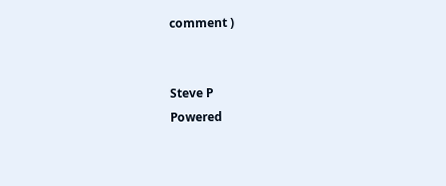comment )


Steve P
Powered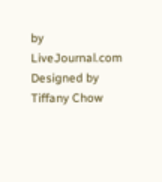by LiveJournal.com
Designed by Tiffany Chow